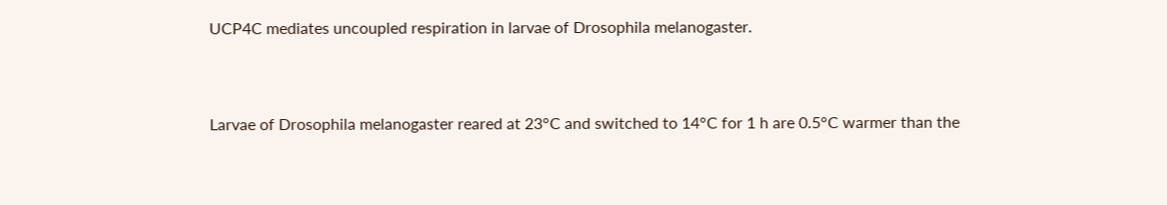UCP4C mediates uncoupled respiration in larvae of Drosophila melanogaster.


Larvae of Drosophila melanogaster reared at 23°C and switched to 14°C for 1 h are 0.5°C warmer than the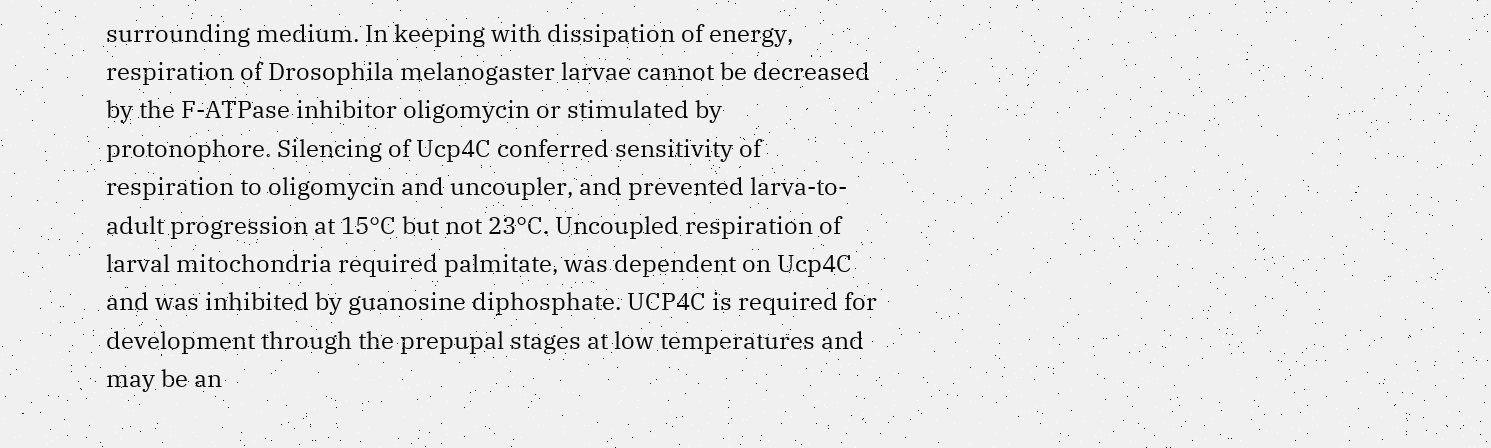surrounding medium. In keeping with dissipation of energy, respiration of Drosophila melanogaster larvae cannot be decreased by the F-ATPase inhibitor oligomycin or stimulated by protonophore. Silencing of Ucp4C conferred sensitivity of respiration to oligomycin and uncoupler, and prevented larva-to-adult progression at 15°C but not 23°C. Uncoupled respiration of larval mitochondria required palmitate, was dependent on Ucp4C and was inhibited by guanosine diphosphate. UCP4C is required for development through the prepupal stages at low temperatures and may be an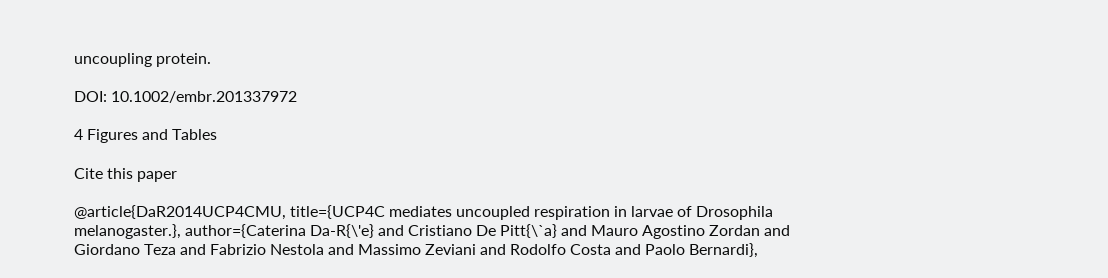uncoupling protein.

DOI: 10.1002/embr.201337972

4 Figures and Tables

Cite this paper

@article{DaR2014UCP4CMU, title={UCP4C mediates uncoupled respiration in larvae of Drosophila melanogaster.}, author={Caterina Da-R{\'e} and Cristiano De Pitt{\`a} and Mauro Agostino Zordan and Giordano Teza and Fabrizio Nestola and Massimo Zeviani and Rodolfo Costa and Paolo Bernardi},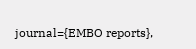journal={EMBO reports},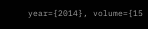year={2014}, volume={15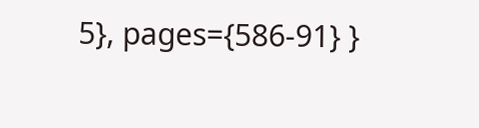5}, pages={586-91} }